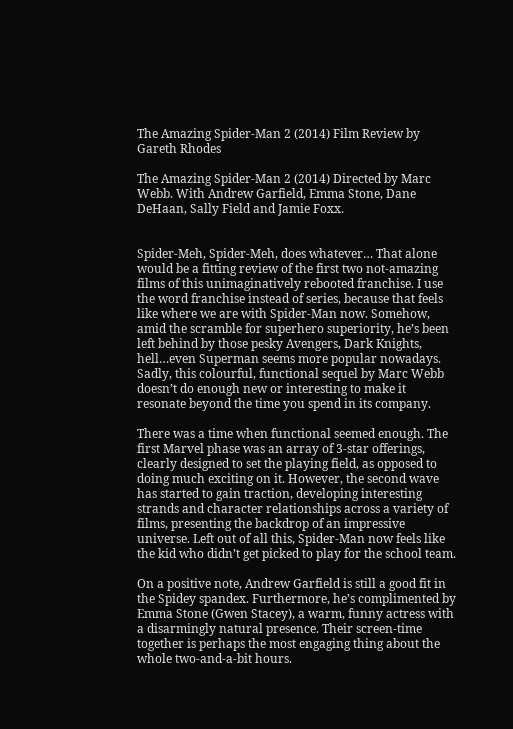The Amazing Spider-Man 2 (2014) Film Review by Gareth Rhodes

The Amazing Spider-Man 2 (2014) Directed by Marc Webb. With Andrew Garfield, Emma Stone, Dane DeHaan, Sally Field and Jamie Foxx.


Spider-Meh, Spider-Meh, does whatever… That alone would be a fitting review of the first two not-amazing films of this unimaginatively rebooted franchise. I use the word franchise instead of series, because that feels like where we are with Spider-Man now. Somehow, amid the scramble for superhero superiority, he’s been left behind by those pesky Avengers, Dark Knights, hell…even Superman seems more popular nowadays. Sadly, this colourful, functional sequel by Marc Webb doesn’t do enough new or interesting to make it resonate beyond the time you spend in its company.

There was a time when functional seemed enough. The first Marvel phase was an array of 3-star offerings, clearly designed to set the playing field, as opposed to doing much exciting on it. However, the second wave has started to gain traction, developing interesting strands and character relationships across a variety of films, presenting the backdrop of an impressive universe. Left out of all this, Spider-Man now feels like the kid who didn’t get picked to play for the school team.

On a positive note, Andrew Garfield is still a good fit in the Spidey spandex. Furthermore, he’s complimented by Emma Stone (Gwen Stacey), a warm, funny actress with a disarmingly natural presence. Their screen-time together is perhaps the most engaging thing about the whole two-and-a-bit hours.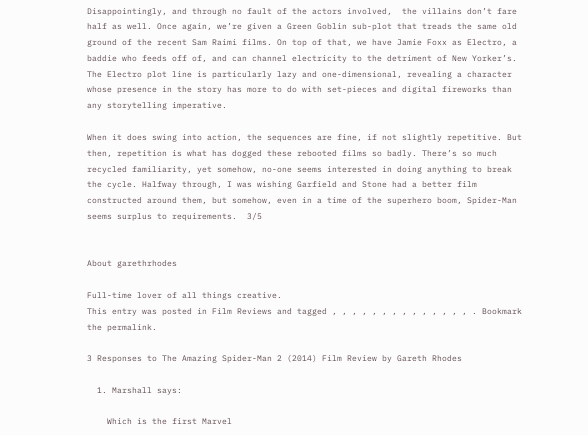Disappointingly, and through no fault of the actors involved,  the villains don’t fare half as well. Once again, we’re given a Green Goblin sub-plot that treads the same old ground of the recent Sam Raimi films. On top of that, we have Jamie Foxx as Electro, a baddie who feeds off of, and can channel electricity to the detriment of New Yorker’s. The Electro plot line is particularly lazy and one-dimensional, revealing a character whose presence in the story has more to do with set-pieces and digital fireworks than any storytelling imperative.

When it does swing into action, the sequences are fine, if not slightly repetitive. But then, repetition is what has dogged these rebooted films so badly. There’s so much recycled familiarity, yet somehow, no-one seems interested in doing anything to break the cycle. Halfway through, I was wishing Garfield and Stone had a better film constructed around them, but somehow, even in a time of the superhero boom, Spider-Man seems surplus to requirements.  3/5


About garethrhodes

Full-time lover of all things creative.
This entry was posted in Film Reviews and tagged , , , , , , , , , , , , , , . Bookmark the permalink.

3 Responses to The Amazing Spider-Man 2 (2014) Film Review by Gareth Rhodes

  1. Marshall says:

    Which is the first Marvel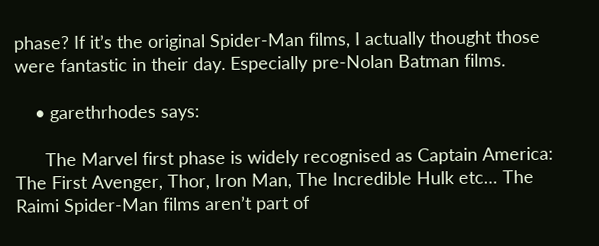phase? If it’s the original Spider-Man films, I actually thought those were fantastic in their day. Especially pre-Nolan Batman films.

    • garethrhodes says:

      The Marvel first phase is widely recognised as Captain America: The First Avenger, Thor, Iron Man, The Incredible Hulk etc… The Raimi Spider-Man films aren’t part of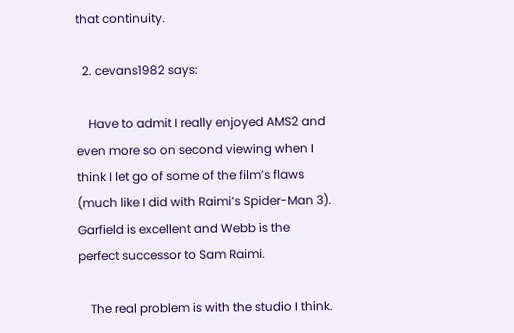that continuity.

  2. cevans1982 says:

    Have to admit I really enjoyed AMS2 and even more so on second viewing when I think I let go of some of the film’s flaws (much like I did with Raimi’s Spider-Man 3). Garfield is excellent and Webb is the perfect successor to Sam Raimi.

    The real problem is with the studio I think.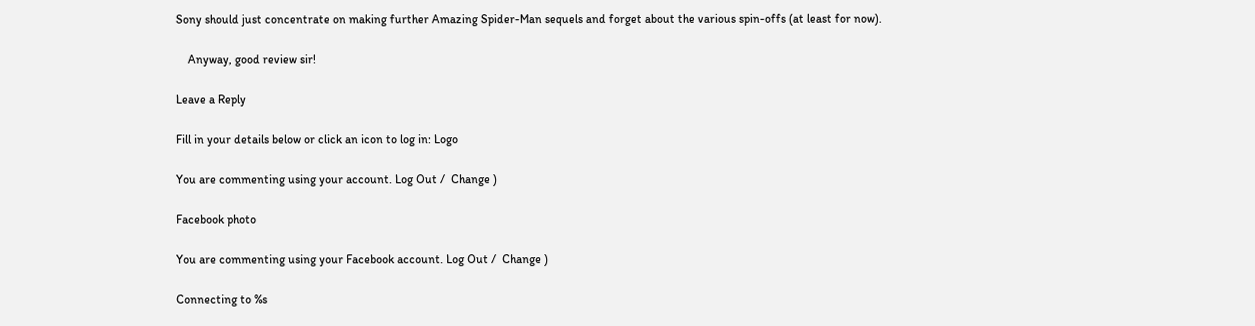Sony should just concentrate on making further Amazing Spider-Man sequels and forget about the various spin-offs (at least for now).

    Anyway, good review sir!

Leave a Reply

Fill in your details below or click an icon to log in: Logo

You are commenting using your account. Log Out /  Change )

Facebook photo

You are commenting using your Facebook account. Log Out /  Change )

Connecting to %s